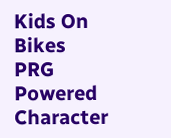Kids On Bikes PRG Powered Character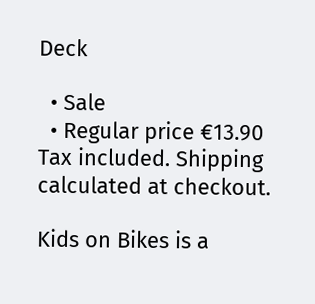Deck

  • Sale
  • Regular price €13.90
Tax included. Shipping calculated at checkout.

Kids on Bikes is a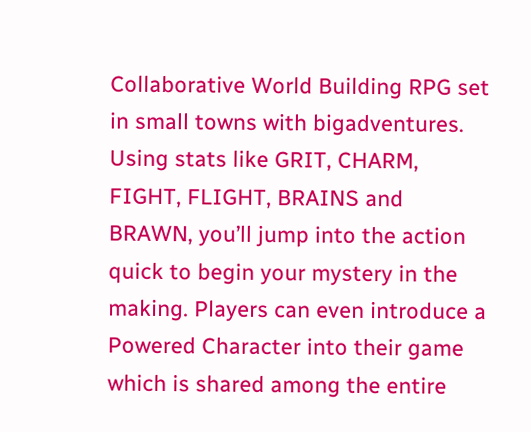Collaborative World Building RPG set in small towns with bigadventures. Using stats like GRIT, CHARM, FIGHT, FLIGHT, BRAINS and BRAWN, you’ll jump into the action quick to begin your mystery in the making. Players can even introduce a Powered Character into their game which is shared among the entire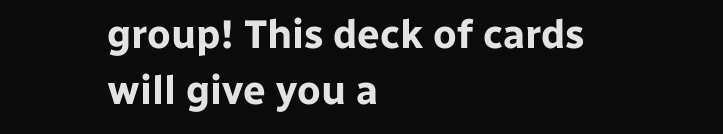group! This deck of cards will give you a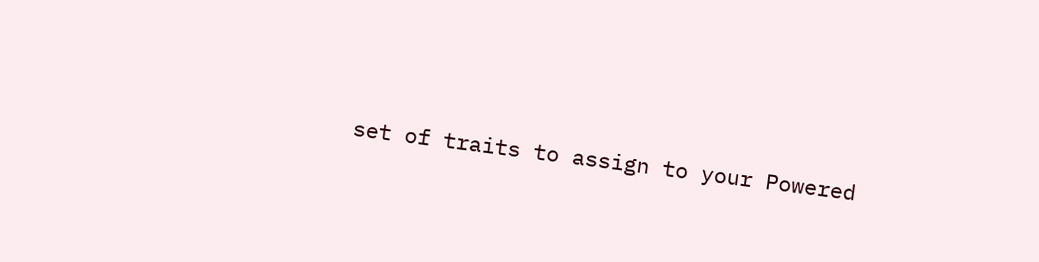set of traits to assign to your Powered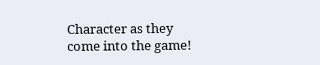Character as they come into the game!